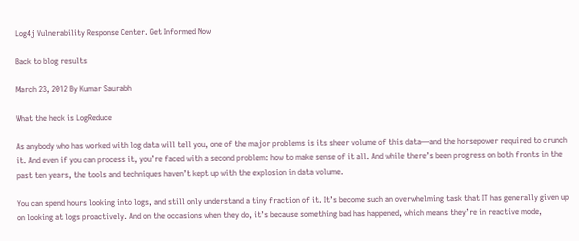Log4j Vulnerability Response Center. Get Informed Now

Back to blog results

March 23, 2012 By Kumar Saurabh

What the heck is LogReduce

As anybody who has worked with log data will tell you, one of the major problems is its sheer volume of this data—and the horsepower required to crunch it. And even if you can process it, you’re faced with a second problem: how to make sense of it all. And while there’s been progress on both fronts in the past ten years, the tools and techniques haven’t kept up with the explosion in data volume.

You can spend hours looking into logs, and still only understand a tiny fraction of it. It’s become such an overwhelming task that IT has generally given up on looking at logs proactively. And on the occasions when they do, it’s because something bad has happened, which means they’re in reactive mode,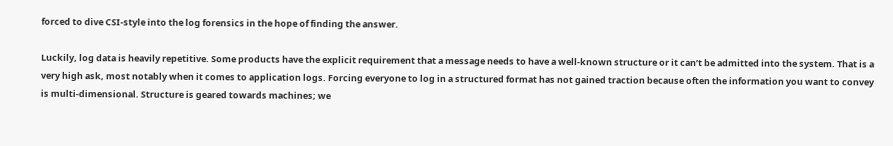forced to dive CSI-style into the log forensics in the hope of finding the answer.

Luckily, log data is heavily repetitive. Some products have the explicit requirement that a message needs to have a well-known structure or it can’t be admitted into the system. That is a very high ask, most notably when it comes to application logs. Forcing everyone to log in a structured format has not gained traction because often the information you want to convey is multi-dimensional. Structure is geared towards machines; we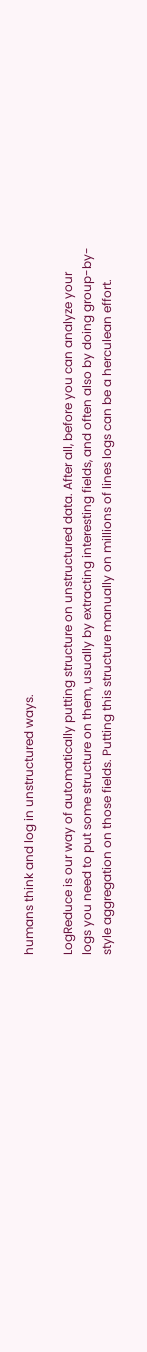humans think and log in unstructured ways.

LogReduce is our way of automatically putting structure on unstructured data. After all, before you can analyze your logs you need to put some structure on them, usually by extracting interesting fields, and often also by doing group-by-style aggregation on those fields. Putting this structure manually on millions of lines logs can be a herculean effort.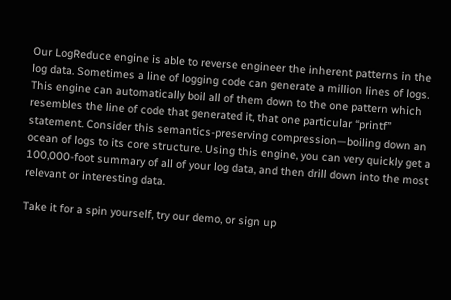Our LogReduce engine is able to reverse engineer the inherent patterns in the log data. Sometimes a line of logging code can generate a million lines of logs. This engine can automatically boil all of them down to the one pattern which resembles the line of code that generated it, that one particular “printf” statement. Consider this semantics-preserving compression—boiling down an ocean of logs to its core structure. Using this engine, you can very quickly get a 100,000-foot summary of all of your log data, and then drill down into the most relevant or interesting data.

Take it for a spin yourself, try our demo, or sign up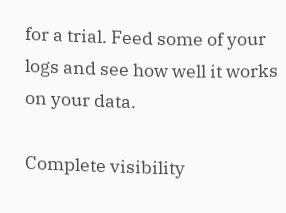for a trial. Feed some of your logs and see how well it works on your data.

Complete visibility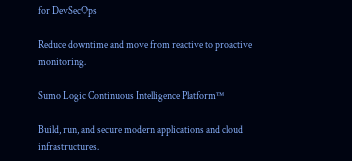for DevSecOps

Reduce downtime and move from reactive to proactive monitoring.

Sumo Logic Continuous Intelligence Platform™

Build, run, and secure modern applications and cloud infrastructures.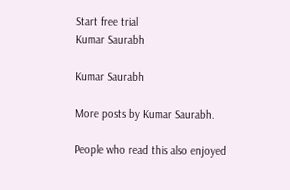Start free trial
Kumar Saurabh

Kumar Saurabh

More posts by Kumar Saurabh.

People who read this also enjoyed